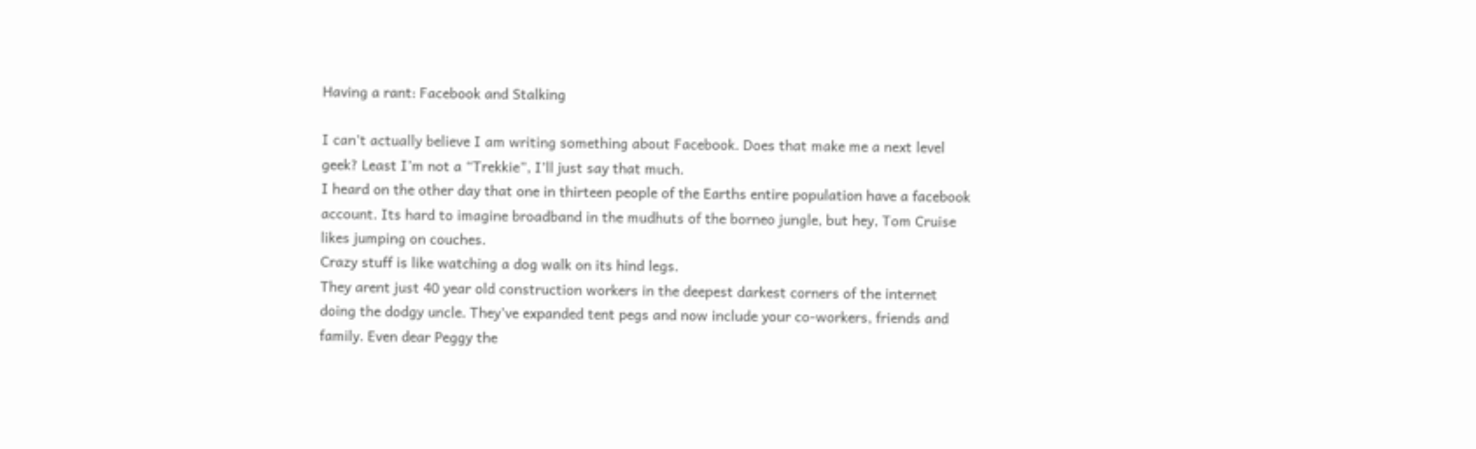Having a rant: Facebook and Stalking

I can’t actually believe I am writing something about Facebook. Does that make me a next level geek? Least I’m not a “Trekkie”, I’ll just say that much.
I heard on the other day that one in thirteen people of the Earths entire population have a facebook account. Its hard to imagine broadband in the mudhuts of the borneo jungle, but hey, Tom Cruise likes jumping on couches.
Crazy stuff is like watching a dog walk on its hind legs.
They arent just 40 year old construction workers in the deepest darkest corners of the internet doing the dodgy uncle. They’ve expanded tent pegs and now include your co-workers, friends and family. Even dear Peggy the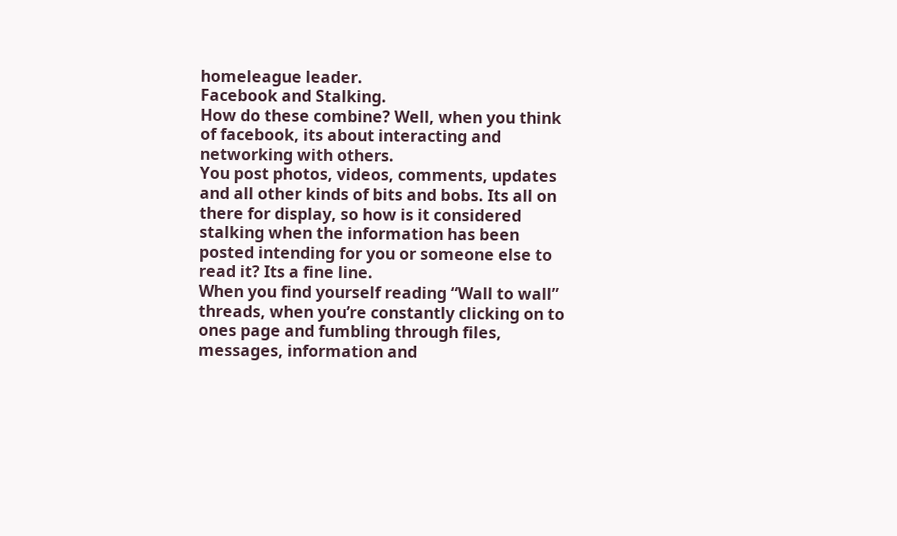homeleague leader.
Facebook and Stalking.
How do these combine? Well, when you think of facebook, its about interacting and networking with others.
You post photos, videos, comments, updates and all other kinds of bits and bobs. Its all on there for display, so how is it considered stalking when the information has been posted intending for you or someone else to read it? Its a fine line.
When you find yourself reading “Wall to wall” threads, when you’re constantly clicking on to ones page and fumbling through files, messages, information and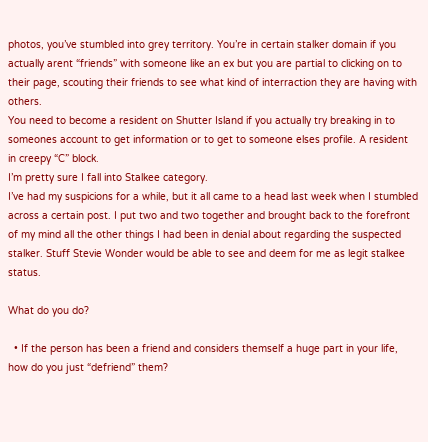photos, you’ve stumbled into grey territory. You’re in certain stalker domain if you actually arent “friends” with someone like an ex but you are partial to clicking on to their page, scouting their friends to see what kind of interraction they are having with others.
You need to become a resident on Shutter Island if you actually try breaking in to someones account to get information or to get to someone elses profile. A resident in creepy “C” block.
I’m pretty sure I fall into Stalkee category.
I’ve had my suspicions for a while, but it all came to a head last week when I stumbled across a certain post. I put two and two together and brought back to the forefront of my mind all the other things I had been in denial about regarding the suspected stalker. Stuff Stevie Wonder would be able to see and deem for me as legit stalkee status.

What do you do?

  • If the person has been a friend and considers themself a huge part in your life, how do you just “defriend” them?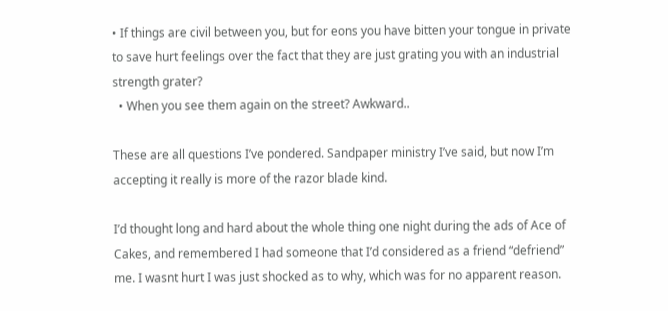• If things are civil between you, but for eons you have bitten your tongue in private to save hurt feelings over the fact that they are just grating you with an industrial strength grater?
  • When you see them again on the street? Awkward..

These are all questions I’ve pondered. Sandpaper ministry I’ve said, but now I’m accepting it really is more of the razor blade kind.

I’d thought long and hard about the whole thing one night during the ads of Ace of Cakes, and remembered I had someone that I’d considered as a friend “defriend” me. I wasnt hurt I was just shocked as to why, which was for no apparent reason.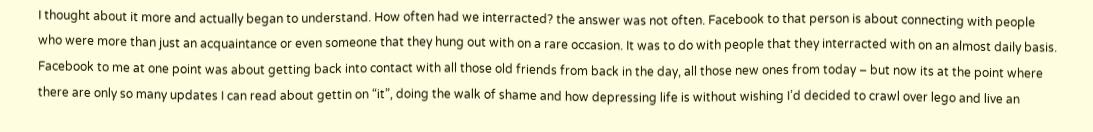I thought about it more and actually began to understand. How often had we interracted? the answer was not often. Facebook to that person is about connecting with people who were more than just an acquaintance or even someone that they hung out with on a rare occasion. It was to do with people that they interracted with on an almost daily basis.
Facebook to me at one point was about getting back into contact with all those old friends from back in the day, all those new ones from today – but now its at the point where there are only so many updates I can read about gettin on “it”, doing the walk of shame and how depressing life is without wishing I’d decided to crawl over lego and live an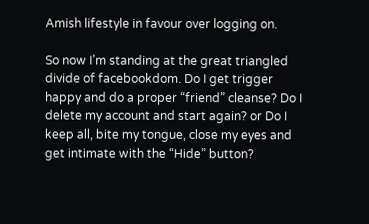Amish lifestyle in favour over logging on.

So now I’m standing at the great triangled divide of facebookdom. Do I get trigger happy and do a proper “friend” cleanse? Do I delete my account and start again? or Do I keep all, bite my tongue, close my eyes and get intimate with the “Hide” button?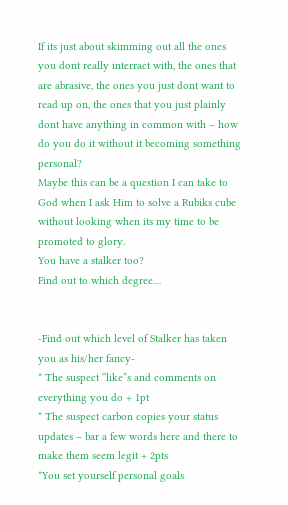If its just about skimming out all the ones you dont really interract with, the ones that are abrasive, the ones you just dont want to read up on, the ones that you just plainly dont have anything in common with – how do you do it without it becoming something personal?
Maybe this can be a question I can take to God when I ask Him to solve a Rubiks cube without looking when its my time to be promoted to glory.
You have a stalker too?
Find out to which degree…


-Find out which level of Stalker has taken you as his/her fancy-
* The suspect “like”s and comments on everything you do + 1pt
* The suspect carbon copies your status updates – bar a few words here and there to make them seem legit + 2pts
*You set yourself personal goals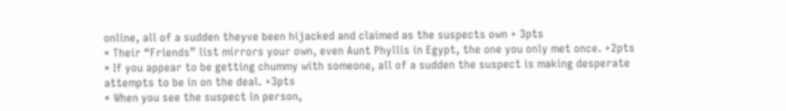online, all of a sudden theyve been hijacked and claimed as the suspects own + 3pts
* Their “Friends” list mirrors your own, even Aunt Phyllis in Egypt, the one you only met once. +2pts
* If you appear to be getting chummy with someone, all of a sudden the suspect is making desperate attempts to be in on the deal. +3pts
* When you see the suspect in person,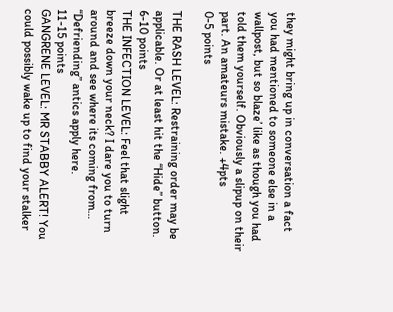they might bring up in conversation a fact you had mentioned to someone else in a wallpost, but so blaze’ like as though you had told them yourself. Obviously a slipup on their part. An amateurs mistake. +4pts
0-5 points

THE RASH LEVEL: Restraining order may be applicable. Or at least hit the “Hide” button.
6-10 points
THE INFECTION LEVEL: Feel that slight breeze down your neck? I dare you to turn around and see where its coming from… “Defriending” antics apply here.
11-15 points
GANGRENE LEVEL: MR STABBY ALERT! You could possibly wake up to find your stalker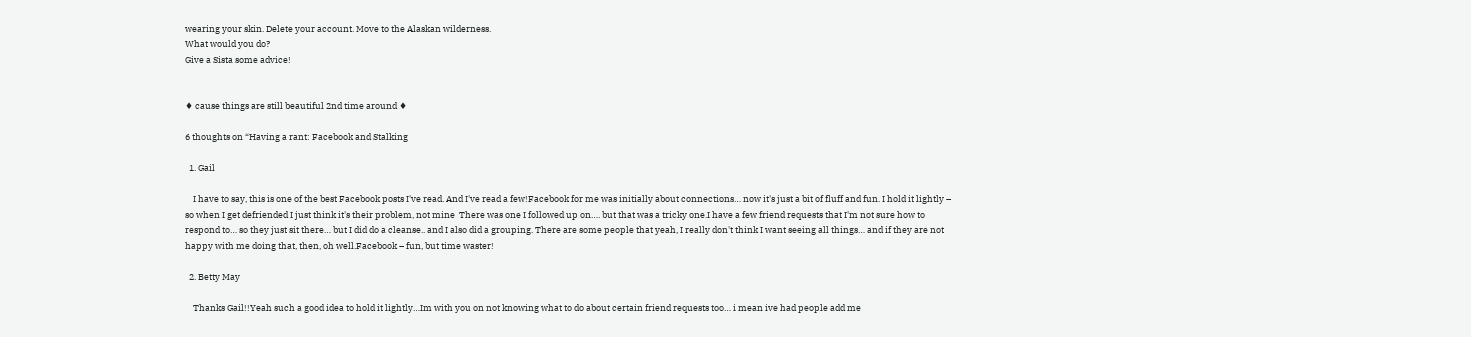wearing your skin. Delete your account. Move to the Alaskan wilderness.
What would you do?
Give a Sista some advice!


♦ cause things are still beautiful 2nd time around ♦

6 thoughts on “Having a rant: Facebook and Stalking

  1. Gail

    I have to say, this is one of the best Facebook posts I've read. And I've read a few!Facebook for me was initially about connections… now it's just a bit of fluff and fun. I hold it lightly – so when I get defriended I just think it's their problem, not mine  There was one I followed up on…. but that was a tricky one.I have a few friend requests that I'm not sure how to respond to… so they just sit there… but I did do a cleanse.. and I also did a grouping. There are some people that yeah, I really don't think I want seeing all things… and if they are not happy with me doing that, then, oh well.Facebook – fun, but time waster!

  2. Betty May

    Thanks Gail!!Yeah such a good idea to hold it lightly…Im with you on not knowing what to do about certain friend requests too… i mean ive had people add me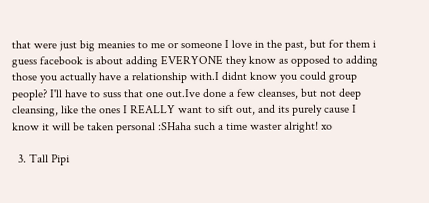that were just big meanies to me or someone I love in the past, but for them i guess facebook is about adding EVERYONE they know as opposed to adding those you actually have a relationship with.I didnt know you could group people? I'll have to suss that one out.Ive done a few cleanses, but not deep cleansing, like the ones I REALLY want to sift out, and its purely cause I know it will be taken personal :SHaha such a time waster alright! xo

  3. Tall Pipi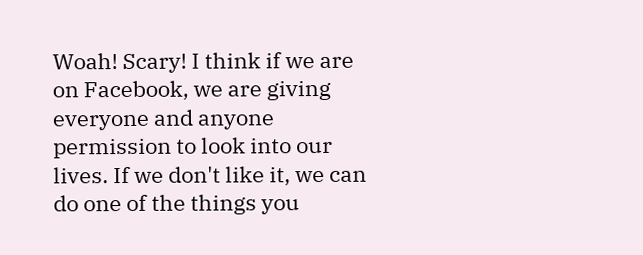Woah! Scary! I think if we are on Facebook, we are giving everyone and anyone permission to look into our lives. If we don't like it, we can do one of the things you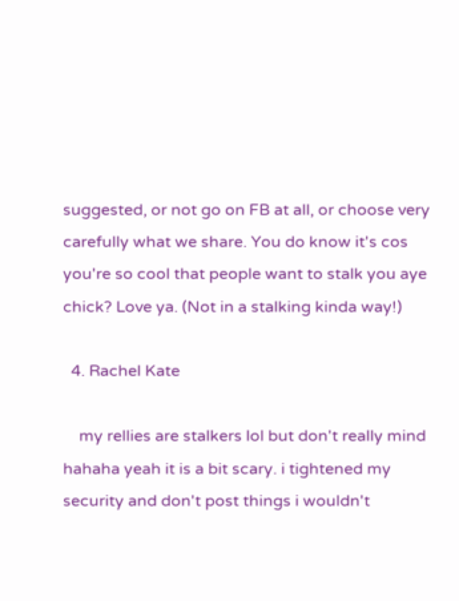suggested, or not go on FB at all, or choose very carefully what we share. You do know it's cos you're so cool that people want to stalk you aye chick? Love ya. (Not in a stalking kinda way!)

  4. Rachel Kate

    my rellies are stalkers lol but don't really mind hahaha yeah it is a bit scary. i tightened my security and don't post things i wouldn't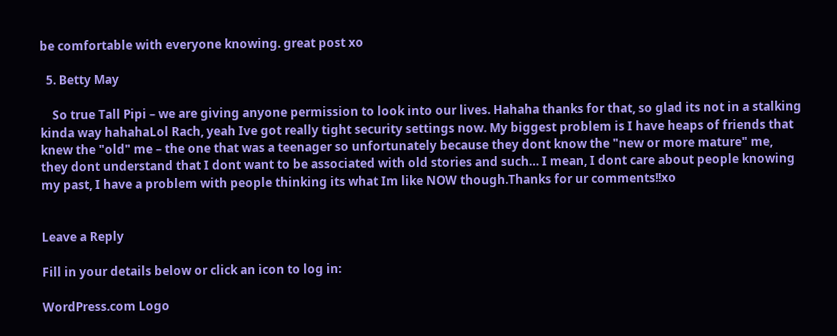be comfortable with everyone knowing. great post xo

  5. Betty May

    So true Tall Pipi – we are giving anyone permission to look into our lives. Hahaha thanks for that, so glad its not in a stalking kinda way hahahaLol Rach, yeah Ive got really tight security settings now. My biggest problem is I have heaps of friends that knew the "old" me – the one that was a teenager so unfortunately because they dont know the "new or more mature" me, they dont understand that I dont want to be associated with old stories and such… I mean, I dont care about people knowing my past, I have a problem with people thinking its what Im like NOW though.Thanks for ur comments!!xo


Leave a Reply

Fill in your details below or click an icon to log in:

WordPress.com Logo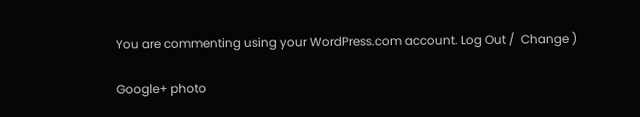You are commenting using your WordPress.com account. Log Out /  Change )

Google+ photo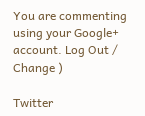You are commenting using your Google+ account. Log Out /  Change )

Twitter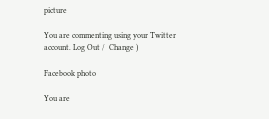picture

You are commenting using your Twitter account. Log Out /  Change )

Facebook photo

You are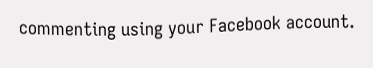commenting using your Facebook account.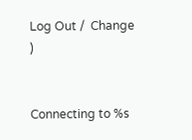Log Out /  Change )


Connecting to %s